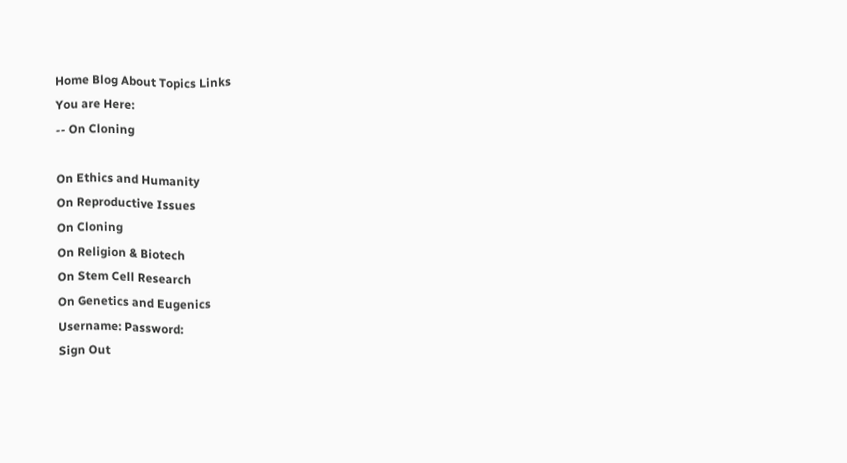Home Blog About Topics Links
You are Here:
-- On Cloning

On Ethics and Humanity
On Reproductive Issues
On Cloning
On Religion & Biotech
On Stem Cell Research
On Genetics and Eugenics
Username: Password:
Sign Out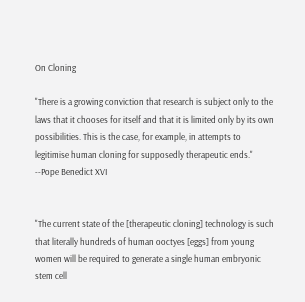On Cloning

"There is a growing conviction that research is subject only to the laws that it chooses for itself and that it is limited only by its own possibilities. This is the case, for example, in attempts to legitimise human cloning for supposedly therapeutic ends."  --Pope Benedict XVI


"The current state of the [therapeutic cloning] technology is such that literally hundreds of human ooctyes [eggs] from young women will be required to generate a single human embryonic stem cell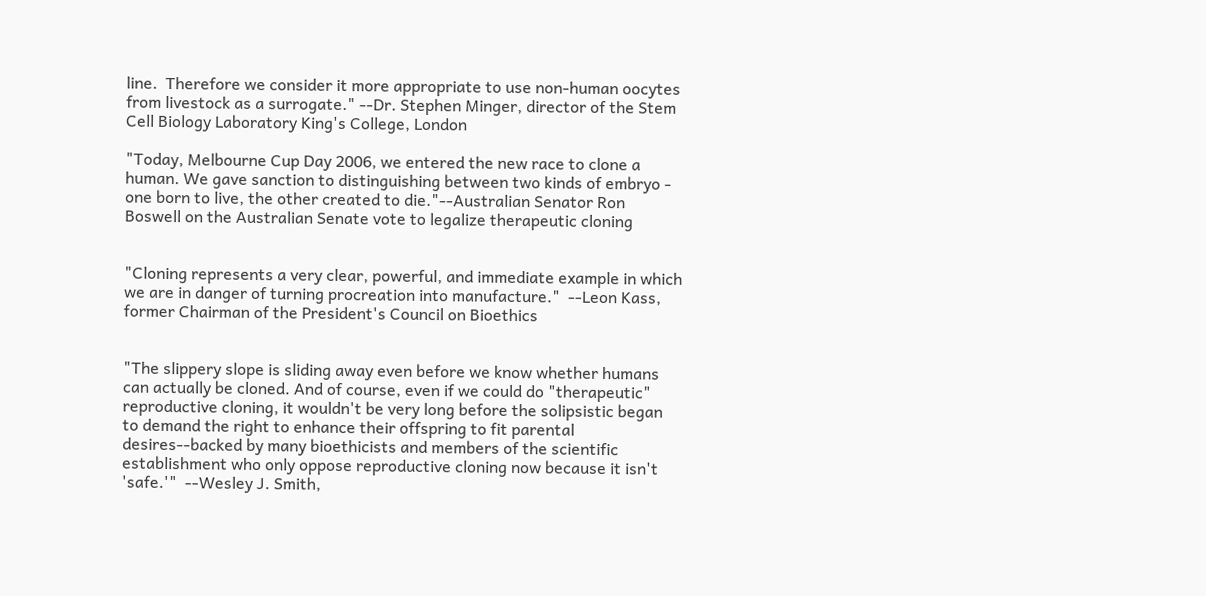line.  Therefore we consider it more appropriate to use non-human oocytes from livestock as a surrogate." --Dr. Stephen Minger, director of the Stem Cell Biology Laboratory King's College, London

"Today, Melbourne Cup Day 2006, we entered the new race to clone a human. We gave sanction to distinguishing between two kinds of embryo - one born to live, the other created to die."--Australian Senator Ron Boswell on the Australian Senate vote to legalize therapeutic cloning


"Cloning represents a very clear, powerful, and immediate example in which we are in danger of turning procreation into manufacture."  --Leon Kass, former Chairman of the President's Council on Bioethics


"The slippery slope is sliding away even before we know whether humans can actually be cloned. And of course, even if we could do "therapeutic" reproductive cloning, it wouldn't be very long before the solipsistic began to demand the right to enhance their offspring to fit parental desires--backed by many bioethicists and members of the scientific establishment who only oppose reproductive cloning now because it isn't 'safe.'"  --Wesley J. Smith,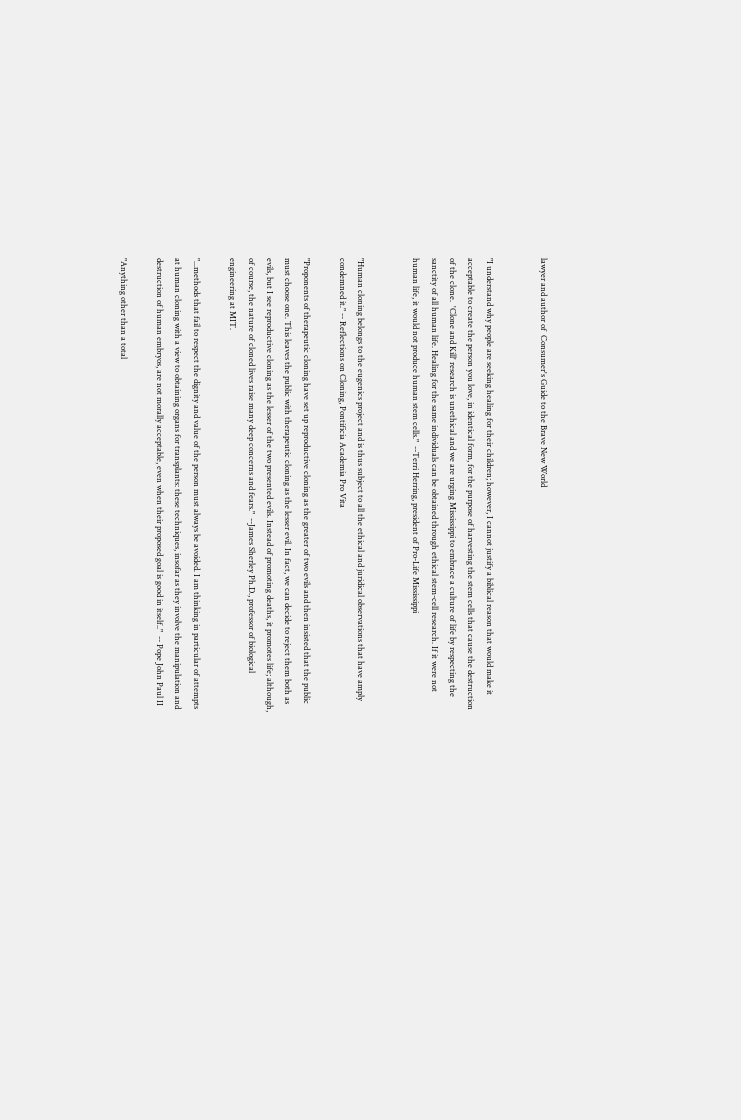lawyer and author of  Consumer's Guide to the Brave New World


"I understand why people are seeking healing for their children; however, I cannot justify a biblical reason that would make it acceptable to create the person you love, in identical form, for the purpose of harvesting the stem cells that cause the destruction of the clone.  'Clone and Kill' research is unethical and we are urging Mississippi to embrace a culture of life by respecting the sanctity of all human life. Healing for the same individuals can be obtained through ethical stem-cell research. If it were not human life, it would not produce human stem cells."  --Terri Herring, president of Pro-Life Mississippi


"Human cloning belongs to the eugenics project and is thus subject to all the ethical and juridical observations that have amply condemned it." -- Reflections on Cloning, Pontificia Academia Pro Vita

"Proponents of therapeutic cloning have set up reproductive cloning as the greater of two evils and then insisted that the public must choose one. This leaves the public with therapeutic cloning as the lesser evil. In fact, we can decide to reject them both as evils, but I see reproductive cloning as the lesser of the two presented evils. Instead of promoting deaths, it promotes life; although, of course, the nature of cloned lives raise many deep concerns and fears."  --James Sherley Ph.D., professor of biological engineering at MIT.

"...methods that fail to respect the dignity and value of the person must always be avoided. I am thinking in particular of attempts at human cloning with a view to obtaining organs for transplants: these techniques, insofar as they involve the manipulation and destruction of human embryos, are not morally acceptable, even when their proposed goal is good in itself.."  -- Pope John Paul II

"Anything other than a total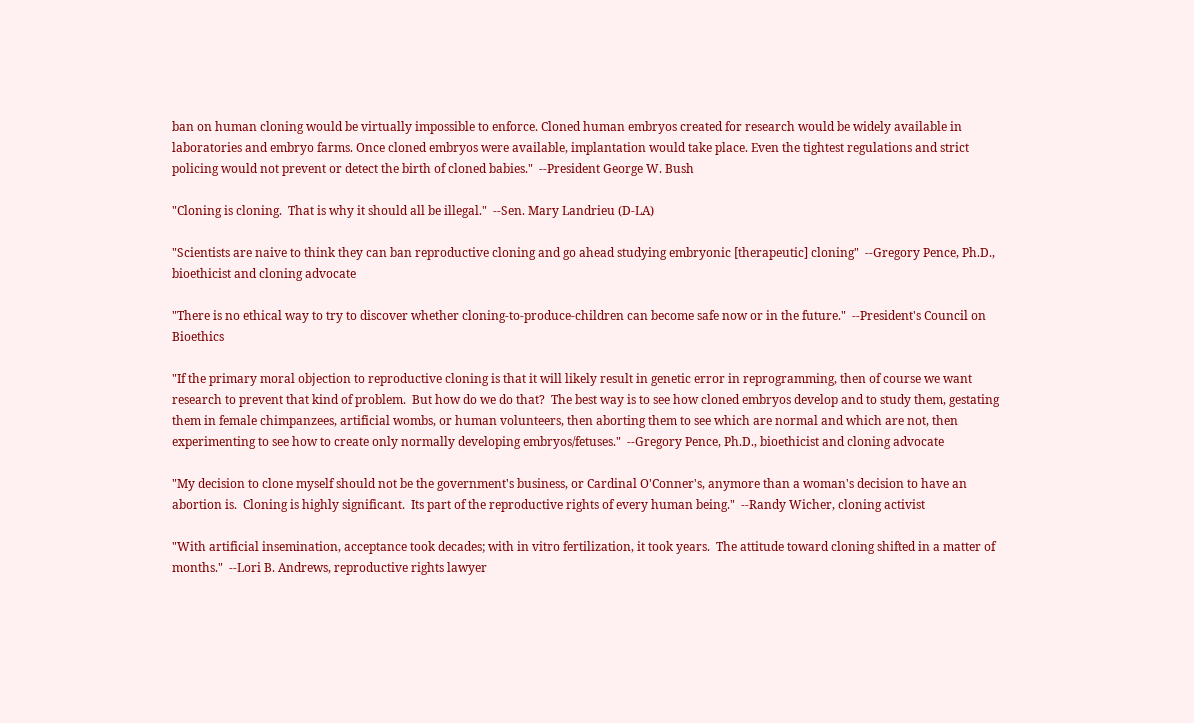ban on human cloning would be virtually impossible to enforce. Cloned human embryos created for research would be widely available in laboratories and embryo farms. Once cloned embryos were available, implantation would take place. Even the tightest regulations and strict policing would not prevent or detect the birth of cloned babies."  --President George W. Bush

"Cloning is cloning.  That is why it should all be illegal."  --Sen. Mary Landrieu (D-LA)

"Scientists are naive to think they can ban reproductive cloning and go ahead studying embryonic [therapeutic] cloning"  --Gregory Pence, Ph.D., bioethicist and cloning advocate

"There is no ethical way to try to discover whether cloning-to-produce-children can become safe now or in the future."  --President's Council on Bioethics

"If the primary moral objection to reproductive cloning is that it will likely result in genetic error in reprogramming, then of course we want research to prevent that kind of problem.  But how do we do that?  The best way is to see how cloned embryos develop and to study them, gestating them in female chimpanzees, artificial wombs, or human volunteers, then aborting them to see which are normal and which are not, then experimenting to see how to create only normally developing embryos/fetuses."  --Gregory Pence, Ph.D., bioethicist and cloning advocate

"My decision to clone myself should not be the government's business, or Cardinal O'Conner's, anymore than a woman's decision to have an abortion is.  Cloning is highly significant.  Its part of the reproductive rights of every human being."  --Randy Wicher, cloning activist

"With artificial insemination, acceptance took decades; with in vitro fertilization, it took years.  The attitude toward cloning shifted in a matter of months."  --Lori B. Andrews, reproductive rights lawyer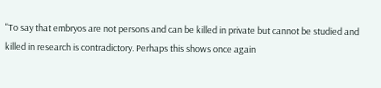"To say that embryos are not persons and can be killed in private but cannot be studied and killed in research is contradictory. Perhaps this shows once again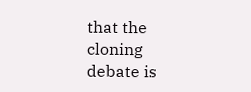that the cloning debate is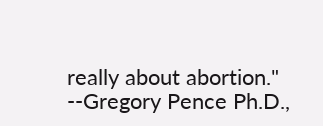really about abortion."  --Gregory Pence Ph.D.,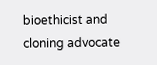bioethicist and cloning advocate